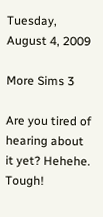Tuesday, August 4, 2009

More Sims 3

Are you tired of hearing about it yet? Hehehe. Tough!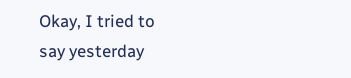Okay, I tried to say yesterday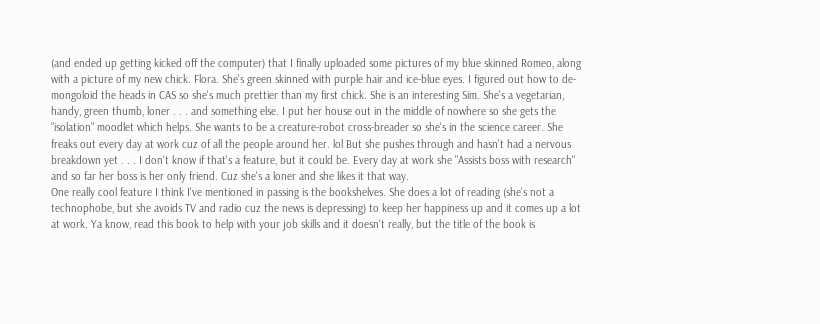(and ended up getting kicked off the computer) that I finally uploaded some pictures of my blue skinned Romeo, along with a picture of my new chick. Flora. She's green skinned with purple hair and ice-blue eyes. I figured out how to de-mongoloid the heads in CAS so she's much prettier than my first chick. She is an interesting Sim. She's a vegetarian, handy, green thumb, loner . . . and something else. I put her house out in the middle of nowhere so she gets the "isolation" moodlet which helps. She wants to be a creature-robot cross-breader so she's in the science career. She freaks out every day at work cuz of all the people around her. lol But she pushes through and hasn't had a nervous breakdown yet . . . I don't know if that's a feature, but it could be. Every day at work she "Assists boss with research" and so far her boss is her only friend. Cuz she's a loner and she likes it that way.
One really cool feature I think I've mentioned in passing is the bookshelves. She does a lot of reading (she's not a technophobe, but she avoids TV and radio cuz the news is depressing) to keep her happiness up and it comes up a lot at work. Ya know, read this book to help with your job skills and it doesn't really, but the title of the book is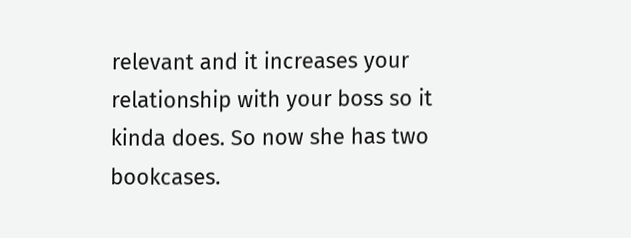relevant and it increases your relationship with your boss so it kinda does. So now she has two bookcases.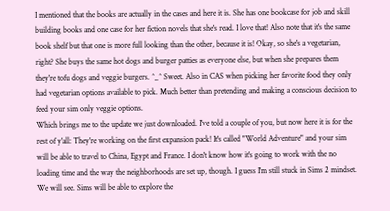I mentioned that the books are actually in the cases and here it is. She has one bookcase for job and skill building books and one case for her fiction novels that she's read. I love that! Also note that it's the same book shelf but that one is more full looking than the other, because it is! Okay, so she's a vegetarian, right? She buys the same hot dogs and burger patties as everyone else, but when she prepares them they're tofu dogs and veggie burgers. ^_^ Sweet. Also in CAS when picking her favorite food they only had vegetarian options available to pick. Much better than pretending and making a conscious decision to feed your sim only veggie options.
Which brings me to the update we just downloaded. I've told a couple of you, but now here it is for the rest of y'all: They're working on the first expansion pack! It's called "World Adventure" and your sim will be able to travel to China, Egypt and France. I don't know how it's going to work with the no loading time and the way the neighborhoods are set up, though. I guess I'm still stuck in Sims 2 mindset. We will see. Sims will be able to explore the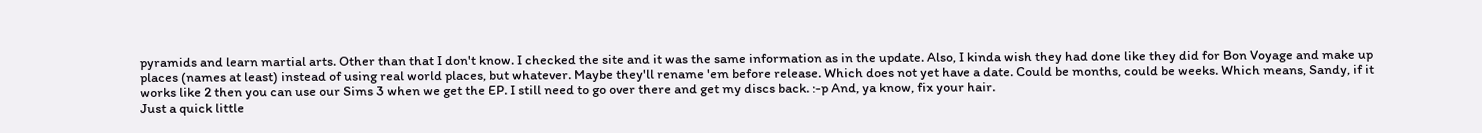pyramids and learn martial arts. Other than that I don't know. I checked the site and it was the same information as in the update. Also, I kinda wish they had done like they did for Bon Voyage and make up places (names at least) instead of using real world places, but whatever. Maybe they'll rename 'em before release. Which does not yet have a date. Could be months, could be weeks. Which means, Sandy, if it works like 2 then you can use our Sims 3 when we get the EP. I still need to go over there and get my discs back. :-p And, ya know, fix your hair.
Just a quick little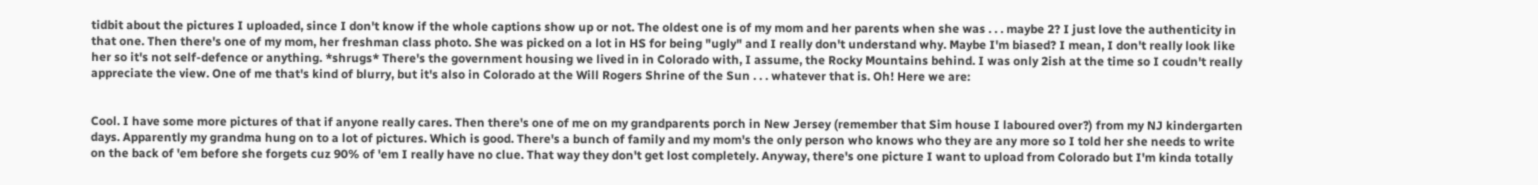tidbit about the pictures I uploaded, since I don't know if the whole captions show up or not. The oldest one is of my mom and her parents when she was . . . maybe 2? I just love the authenticity in that one. Then there's one of my mom, her freshman class photo. She was picked on a lot in HS for being "ugly" and I really don't understand why. Maybe I'm biased? I mean, I don't really look like her so it's not self-defence or anything. *shrugs* There's the government housing we lived in in Colorado with, I assume, the Rocky Mountains behind. I was only 2ish at the time so I coudn't really appreciate the view. One of me that's kind of blurry, but it's also in Colorado at the Will Rogers Shrine of the Sun . . . whatever that is. Oh! Here we are:


Cool. I have some more pictures of that if anyone really cares. Then there's one of me on my grandparents porch in New Jersey (remember that Sim house I laboured over?) from my NJ kindergarten days. Apparently my grandma hung on to a lot of pictures. Which is good. There's a bunch of family and my mom's the only person who knows who they are any more so I told her she needs to write on the back of 'em before she forgets cuz 90% of 'em I really have no clue. That way they don't get lost completely. Anyway, there's one picture I want to upload from Colorado but I'm kinda totally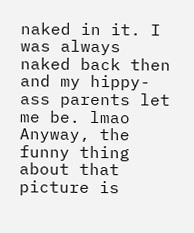naked in it. I was always naked back then and my hippy-ass parents let me be. lmao Anyway, the funny thing about that picture is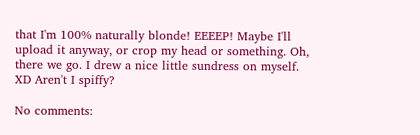that I'm 100% naturally blonde! EEEEP! Maybe I'll upload it anyway, or crop my head or something. Oh, there we go. I drew a nice little sundress on myself. XD Aren't I spiffy?

No comments: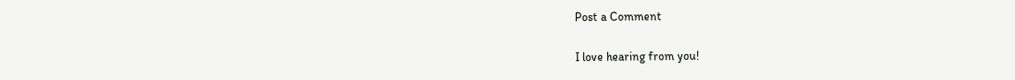Post a Comment

I love hearing from you!